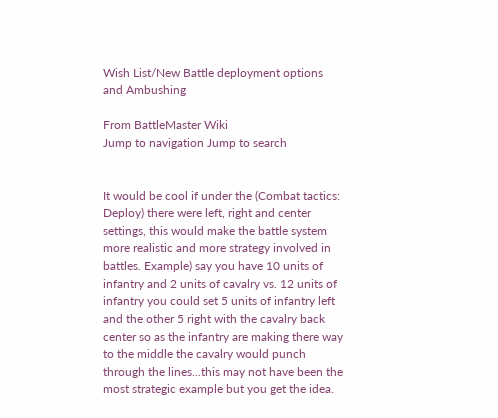Wish List/New Battle deployment options and Ambushing

From BattleMaster Wiki
Jump to navigation Jump to search


It would be cool if under the (Combat tactics: Deploy) there were left, right and center settings, this would make the battle system more realistic and more strategy involved in battles. Example) say you have 10 units of infantry and 2 units of cavalry vs. 12 units of infantry you could set 5 units of infantry left and the other 5 right with the cavalry back center so as the infantry are making there way to the middle the cavalry would punch through the lines...this may not have been the most strategic example but you get the idea.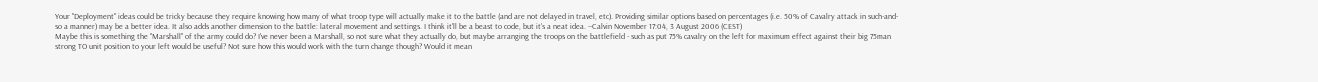Your "Deployment" ideas could be tricky because they require knowing how many of what troop type will actually make it to the battle (and are not delayed in travel, etc). Providing similar options based on percentages (i.e. 50% of Cavalry attack in such-and-so a manner) may be a better idea. It also adds another dimension to the battle: lateral movement and settings. I think it'll be a beast to code, but it's a neat idea. --Calvin November 17:04, 3 August 2006 (CEST)
Maybe this is something the "Marshall" of the army could do? I've never been a Marshall, so not sure what they actually do, but maybe arranging the troops on the battlefield - such as put 75% cavalry on the left for maximum effect against their big 75man strong TO unit position to your left would be useful? Not sure how this would work with the turn change though? Would it mean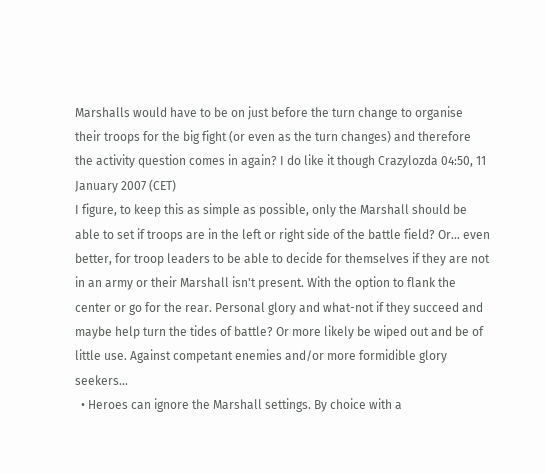Marshalls would have to be on just before the turn change to organise their troops for the big fight (or even as the turn changes) and therefore the activity question comes in again? I do like it though Crazylozda 04:50, 11 January 2007 (CET)
I figure, to keep this as simple as possible, only the Marshall should be able to set if troops are in the left or right side of the battle field? Or... even better, for troop leaders to be able to decide for themselves if they are not in an army or their Marshall isn't present. With the option to flank the center or go for the rear. Personal glory and what-not if they succeed and maybe help turn the tides of battle? Or more likely be wiped out and be of little use. Against competant enemies and/or more formidible glory seekers...
  • Heroes can ignore the Marshall settings. By choice with a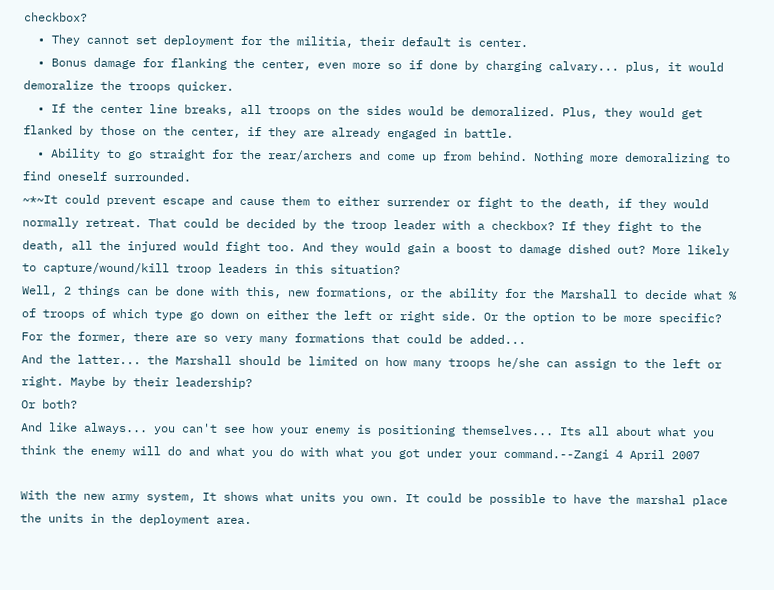checkbox?
  • They cannot set deployment for the militia, their default is center.
  • Bonus damage for flanking the center, even more so if done by charging calvary... plus, it would demoralize the troops quicker.
  • If the center line breaks, all troops on the sides would be demoralized. Plus, they would get flanked by those on the center, if they are already engaged in battle.
  • Ability to go straight for the rear/archers and come up from behind. Nothing more demoralizing to find oneself surrounded.
~*~It could prevent escape and cause them to either surrender or fight to the death, if they would normally retreat. That could be decided by the troop leader with a checkbox? If they fight to the death, all the injured would fight too. And they would gain a boost to damage dished out? More likely to capture/wound/kill troop leaders in this situation?
Well, 2 things can be done with this, new formations, or the ability for the Marshall to decide what % of troops of which type go down on either the left or right side. Or the option to be more specific?
For the former, there are so very many formations that could be added...
And the latter... the Marshall should be limited on how many troops he/she can assign to the left or right. Maybe by their leadership?
Or both?
And like always... you can't see how your enemy is positioning themselves... Its all about what you think the enemy will do and what you do with what you got under your command.--Zangi 4 April 2007

With the new army system, It shows what units you own. It could be possible to have the marshal place the units in the deployment area.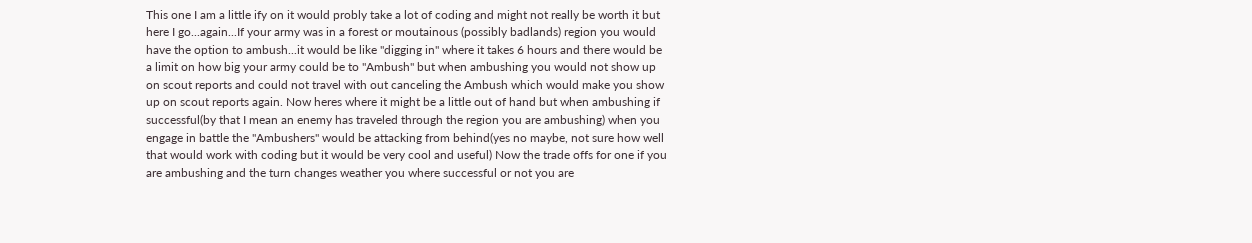This one I am a little ify on it would probly take a lot of coding and might not really be worth it but here I go...again...If your army was in a forest or moutainous (possibly badlands) region you would have the option to ambush...it would be like "digging in" where it takes 6 hours and there would be a limit on how big your army could be to "Ambush" but when ambushing you would not show up on scout reports and could not travel with out canceling the Ambush which would make you show up on scout reports again. Now heres where it might be a little out of hand but when ambushing if successful(by that I mean an enemy has traveled through the region you are ambushing) when you engage in battle the "Ambushers" would be attacking from behind(yes no maybe, not sure how well that would work with coding but it would be very cool and useful) Now the trade offs for one if you are ambushing and the turn changes weather you where successful or not you are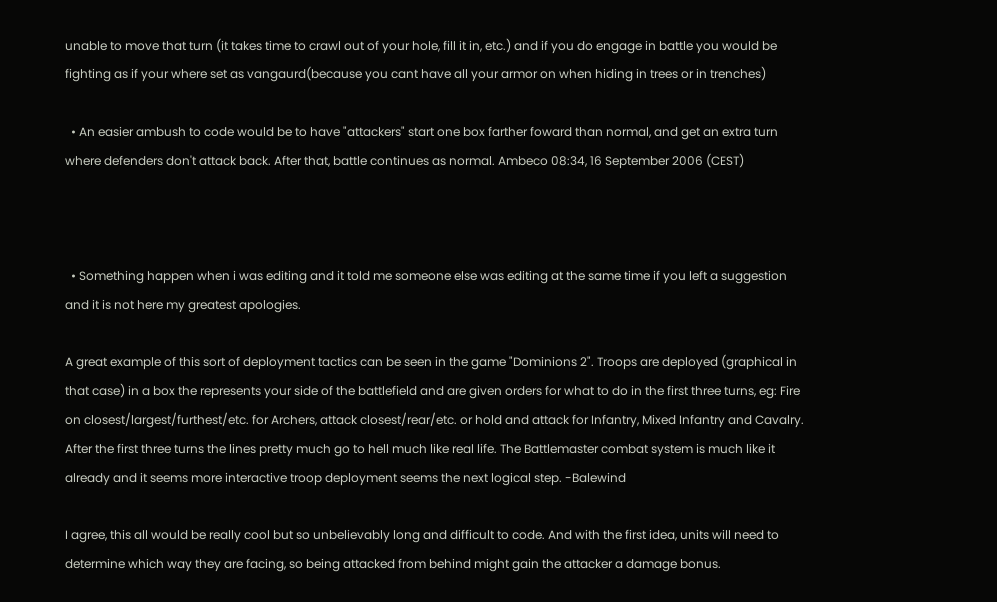unable to move that turn (it takes time to crawl out of your hole, fill it in, etc.) and if you do engage in battle you would be fighting as if your where set as vangaurd(because you cant have all your armor on when hiding in trees or in trenches)

  • An easier ambush to code would be to have "attackers" start one box farther foward than normal, and get an extra turn where defenders don't attack back. After that, battle continues as normal. Ambeco 08:34, 16 September 2006 (CEST)



  • Something happen when i was editing and it told me someone else was editing at the same time if you left a suggestion and it is not here my greatest apologies.

A great example of this sort of deployment tactics can be seen in the game "Dominions 2". Troops are deployed (graphical in that case) in a box the represents your side of the battlefield and are given orders for what to do in the first three turns, eg: Fire on closest/largest/furthest/etc. for Archers, attack closest/rear/etc. or hold and attack for Infantry, Mixed Infantry and Cavalry. After the first three turns the lines pretty much go to hell much like real life. The Battlemaster combat system is much like it already and it seems more interactive troop deployment seems the next logical step. -Balewind

I agree, this all would be really cool but so unbelievably long and difficult to code. And with the first idea, units will need to determine which way they are facing, so being attacked from behind might gain the attacker a damage bonus.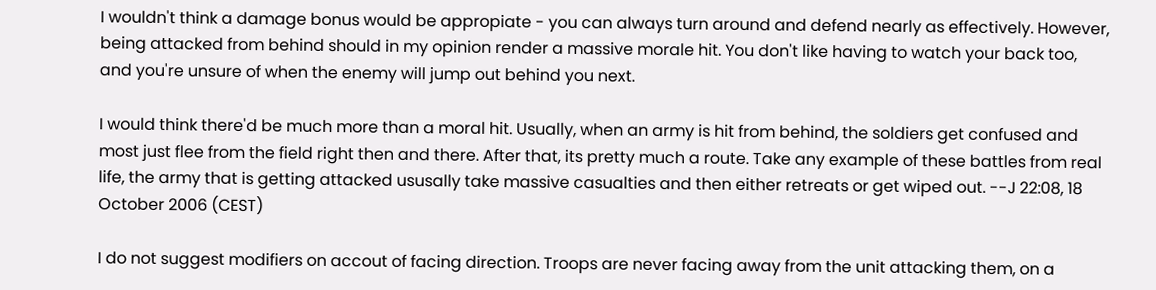I wouldn't think a damage bonus would be appropiate - you can always turn around and defend nearly as effectively. However, being attacked from behind should in my opinion render a massive morale hit. You don't like having to watch your back too, and you're unsure of when the enemy will jump out behind you next.

I would think there'd be much more than a moral hit. Usually, when an army is hit from behind, the soldiers get confused and most just flee from the field right then and there. After that, its pretty much a route. Take any example of these battles from real life, the army that is getting attacked ususally take massive casualties and then either retreats or get wiped out. --J 22:08, 18 October 2006 (CEST)

I do not suggest modifiers on accout of facing direction. Troops are never facing away from the unit attacking them, on a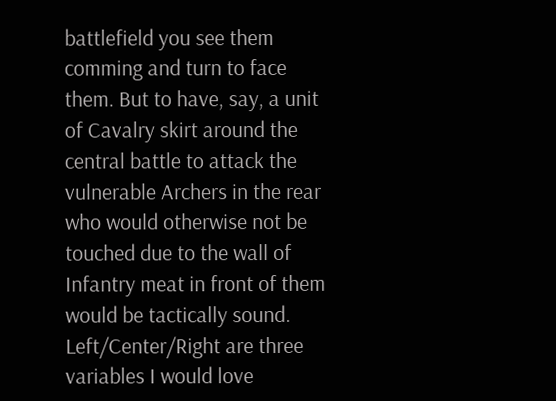battlefield you see them comming and turn to face them. But to have, say, a unit of Cavalry skirt around the central battle to attack the vulnerable Archers in the rear who would otherwise not be touched due to the wall of Infantry meat in front of them would be tactically sound. Left/Center/Right are three variables I would love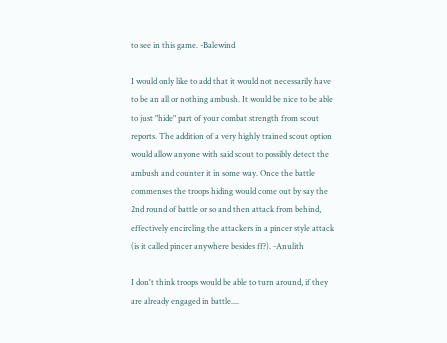to see in this game. -Balewind

I would only like to add that it would not necessarily have to be an all or nothing ambush. It would be nice to be able to just "hide" part of your combat strength from scout reports. The addition of a very highly trained scout option would allow anyone with said scout to possibly detect the ambush and counter it in some way. Once the battle commenses the troops hiding would come out by say the 2nd round of battle or so and then attack from behind, effectively encircling the attackers in a pincer style attack (is it called pincer anywhere besides ff?). -Anulith

I don't think troops would be able to turn around, if they are already engaged in battle....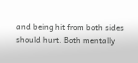and being hit from both sides should hurt. Both mentally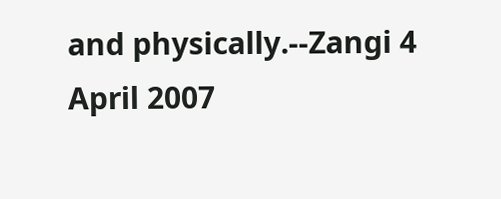and physically.--Zangi 4 April 2007